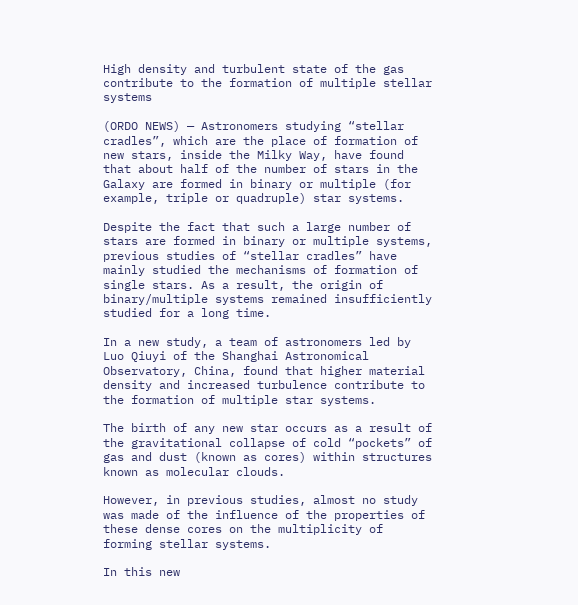High density and turbulent state of the gas contribute to the formation of multiple stellar systems

(ORDO NEWS) — Astronomers studying “stellar cradles”, which are the place of formation of new stars, inside the Milky Way, have found that about half of the number of stars in the Galaxy are formed in binary or multiple (for example, triple or quadruple) star systems.

Despite the fact that such a large number of stars are formed in binary or multiple systems, previous studies of “stellar cradles” have mainly studied the mechanisms of formation of single stars. As a result, the origin of binary/multiple systems remained insufficiently studied for a long time.

In a new study, a team of astronomers led by Luo Qiuyi of the Shanghai Astronomical Observatory, China, found that higher material density and increased turbulence contribute to the formation of multiple star systems.

The birth of any new star occurs as a result of the gravitational collapse of cold “pockets” of gas and dust (known as cores) within structures known as molecular clouds.

However, in previous studies, almost no study was made of the influence of the properties of these dense cores on the multiplicity of forming stellar systems.

In this new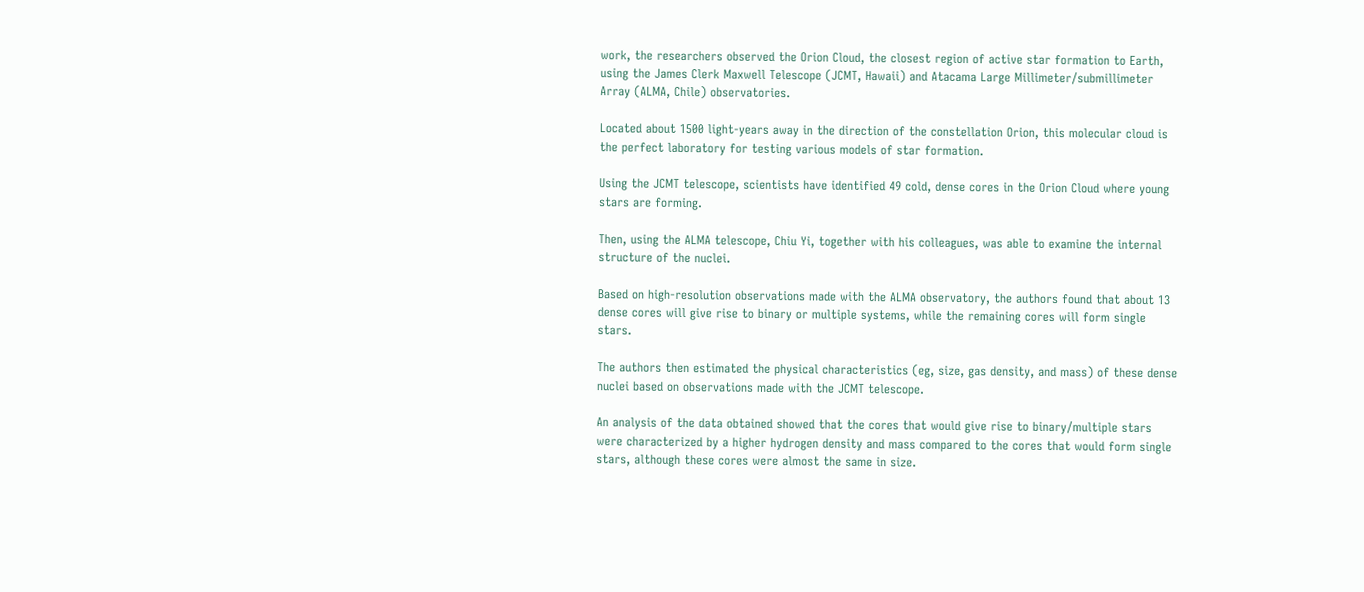work, the researchers observed the Orion Cloud, the closest region of active star formation to Earth, using the James Clerk Maxwell Telescope (JCMT, Hawaii) and Atacama Large Millimeter/submillimeter Array (ALMA, Chile) observatories.

Located about 1500 light-years away in the direction of the constellation Orion, this molecular cloud is the perfect laboratory for testing various models of star formation.

Using the JCMT telescope, scientists have identified 49 cold, dense cores in the Orion Cloud where young stars are forming.

Then, using the ALMA telescope, Chiu Yi, together with his colleagues, was able to examine the internal structure of the nuclei.

Based on high-resolution observations made with the ALMA observatory, the authors found that about 13 dense cores will give rise to binary or multiple systems, while the remaining cores will form single stars.

The authors then estimated the physical characteristics (eg, size, gas density, and mass) of these dense nuclei based on observations made with the JCMT telescope.

An analysis of the data obtained showed that the cores that would give rise to binary/multiple stars were characterized by a higher hydrogen density and mass compared to the cores that would form single stars, although these cores were almost the same in size.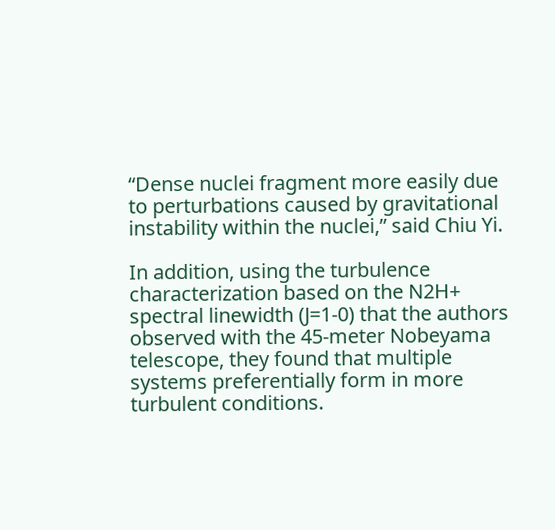“Dense nuclei fragment more easily due to perturbations caused by gravitational instability within the nuclei,” said Chiu Yi.

In addition, using the turbulence characterization based on the N2H+ spectral linewidth (J=1-0) that the authors observed with the 45-meter Nobeyama telescope, they found that multiple systems preferentially form in more turbulent conditions.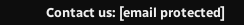Contact us: [email protected]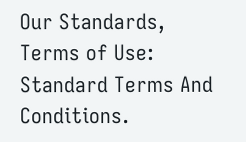Our Standards, Terms of Use: Standard Terms And Conditions.